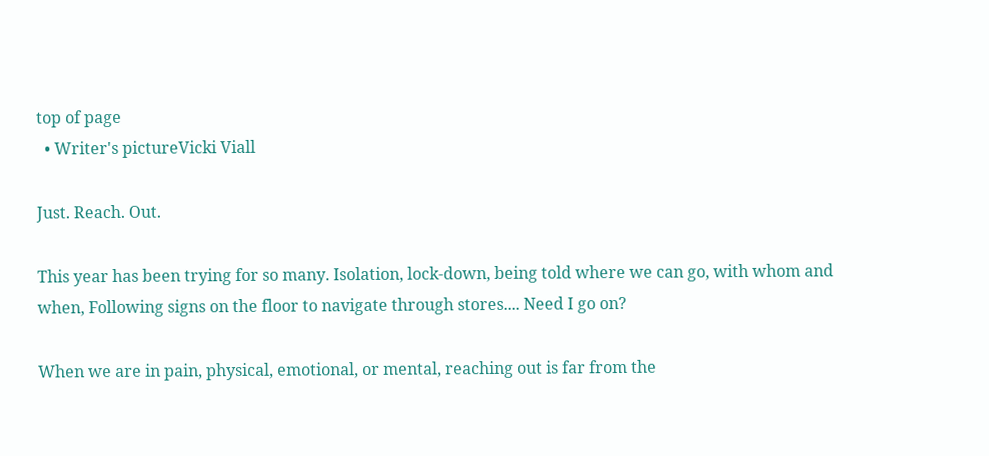top of page
  • Writer's pictureVicki Viall

Just. Reach. Out.

This year has been trying for so many. Isolation, lock-down, being told where we can go, with whom and when, Following signs on the floor to navigate through stores.... Need I go on?

When we are in pain, physical, emotional, or mental, reaching out is far from the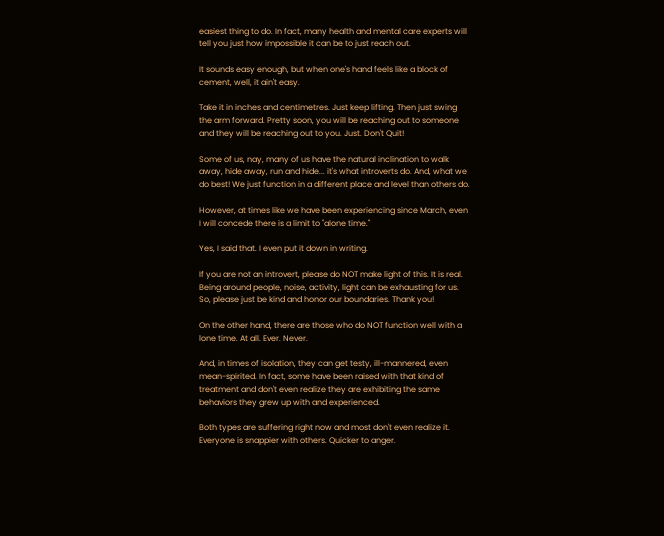easiest thing to do. In fact, many health and mental care experts will tell you just how impossible it can be to just reach out.

It sounds easy enough, but when one's hand feels like a block of cement, well, it ain't easy.

Take it in inches and centimetres. Just keep lifting. Then just swing the arm forward. Pretty soon, you will be reaching out to someone and they will be reaching out to you. Just. Don't Quit!

Some of us, nay, many of us have the natural inclination to walk away, hide away, run and hide... it's what introverts do. And, what we do best! We just function in a different place and level than others do.

However, at times like we have been experiencing since March, even I will concede there is a limit to "alone time."

Yes, I said that. I even put it down in writing.

If you are not an introvert, please do NOT make light of this. It is real. Being around people, noise, activity, light can be exhausting for us. So, please just be kind and honor our boundaries. Thank you!

On the other hand, there are those who do NOT function well with a lone time. At all. Ever. Never.

And, in times of isolation, they can get testy, ill-mannered, even mean-spirited. In fact, some have been raised with that kind of treatment and don't even realize they are exhibiting the same behaviors they grew up with and experienced.

Both types are suffering right now and most don't even realize it. Everyone is snappier with others. Quicker to anger.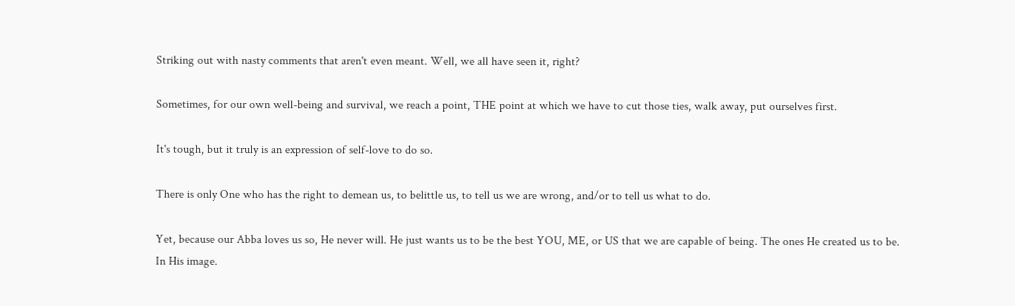Striking out with nasty comments that aren't even meant. Well, we all have seen it, right?

Sometimes, for our own well-being and survival, we reach a point, THE point at which we have to cut those ties, walk away, put ourselves first.

It's tough, but it truly is an expression of self-love to do so.

There is only One who has the right to demean us, to belittle us, to tell us we are wrong, and/or to tell us what to do.

Yet, because our Abba loves us so, He never will. He just wants us to be the best YOU, ME, or US that we are capable of being. The ones He created us to be. In His image.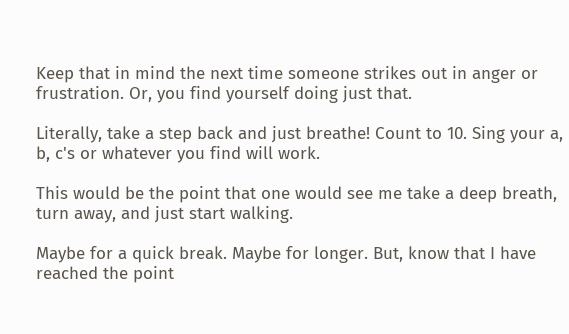Keep that in mind the next time someone strikes out in anger or frustration. Or, you find yourself doing just that.

Literally, take a step back and just breathe! Count to 10. Sing your a, b, c's or whatever you find will work.

This would be the point that one would see me take a deep breath, turn away, and just start walking.

Maybe for a quick break. Maybe for longer. But, know that I have reached the point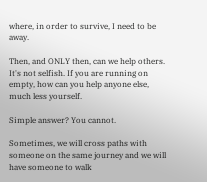where, in order to survive, I need to be away.

Then, and ONLY then, can we help others. It's not selfish. If you are running on empty, how can you help anyone else, much less yourself.

Simple answer? You cannot.

Sometimes, we will cross paths with someone on the same journey and we will have someone to walk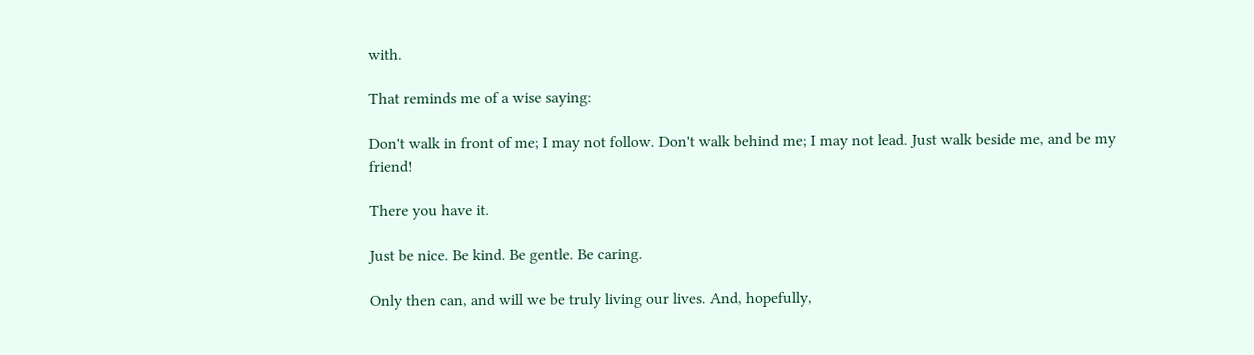with.

That reminds me of a wise saying:

Don't walk in front of me; I may not follow. Don't walk behind me; I may not lead. Just walk beside me, and be my friend!

There you have it.

Just be nice. Be kind. Be gentle. Be caring.

Only then can, and will we be truly living our lives. And, hopefully,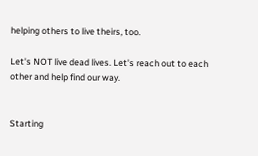helping others to live theirs, too.

Let's NOT live dead lives. Let's reach out to each other and help find our way.


Starting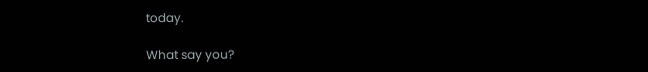today.

What say you?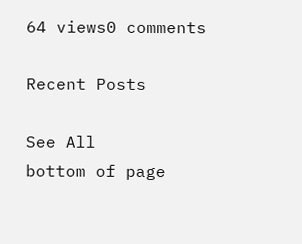64 views0 comments

Recent Posts

See All
bottom of page